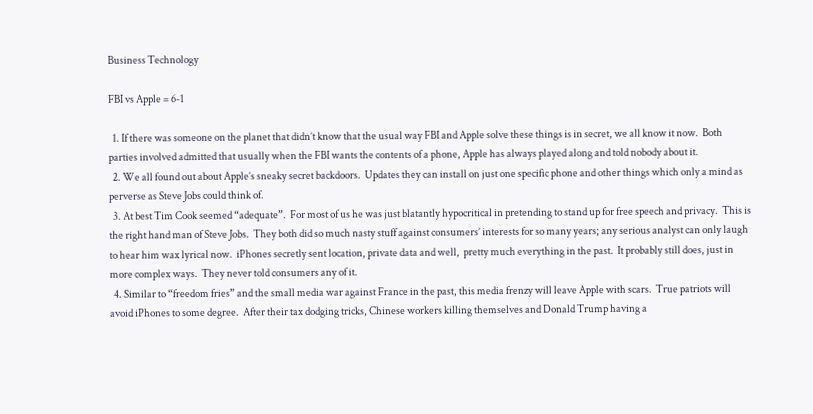Business Technology

FBI vs Apple = 6-1

  1. If there was someone on the planet that didn’t know that the usual way FBI and Apple solve these things is in secret, we all know it now.  Both parties involved admitted that usually when the FBI wants the contents of a phone, Apple has always played along and told nobody about it.
  2. We all found out about Apple’s sneaky secret backdoors.  Updates they can install on just one specific phone and other things which only a mind as perverse as Steve Jobs could think of.
  3. At best Tim Cook seemed “adequate”.  For most of us he was just blatantly hypocritical in pretending to stand up for free speech and privacy.  This is the right hand man of Steve Jobs.  They both did so much nasty stuff against consumers’ interests for so many years; any serious analyst can only laugh to hear him wax lyrical now.  iPhones secretly sent location, private data and well,  pretty much everything in the past.  It probably still does, just in more complex ways.  They never told consumers any of it.
  4. Similar to “freedom fries” and the small media war against France in the past, this media frenzy will leave Apple with scars.  True patriots will avoid iPhones to some degree.  After their tax dodging tricks, Chinese workers killing themselves and Donald Trump having a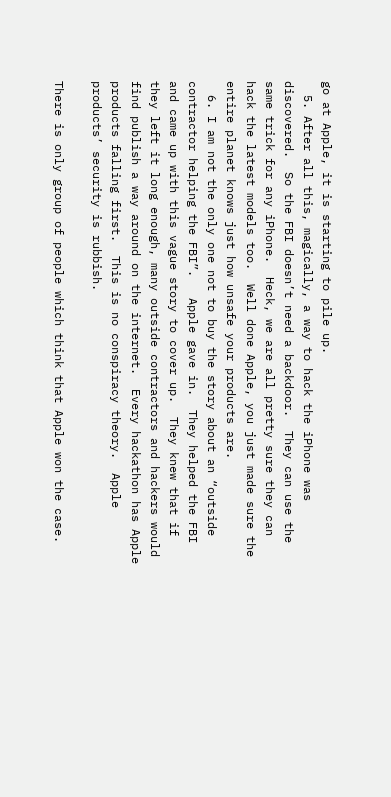go at Apple, it is starting to pile up.
  5. After all this, magically, a way to hack the iPhone was discovered.  So the FBI doesn’t need a backdoor.  They can use the same trick for any iPhone.  Heck, we are all pretty sure they can hack the latest models too.  Well done Apple, you just made sure the entire planet knows just how unsafe your products are.
  6. I am not the only one not to buy the story about an “outside contractor helping the FBI”.   Apple gave in.  They helped the FBI and came up with this vague story to cover up.  They knew that if they left it long enough, many outside contractors and hackers would find publish a way around on the internet.  Every hackathon has Apple products falling first.  This is no conspiracy theory.  Apple products’ security is rubbish.

There is only group of people which think that Apple won the case.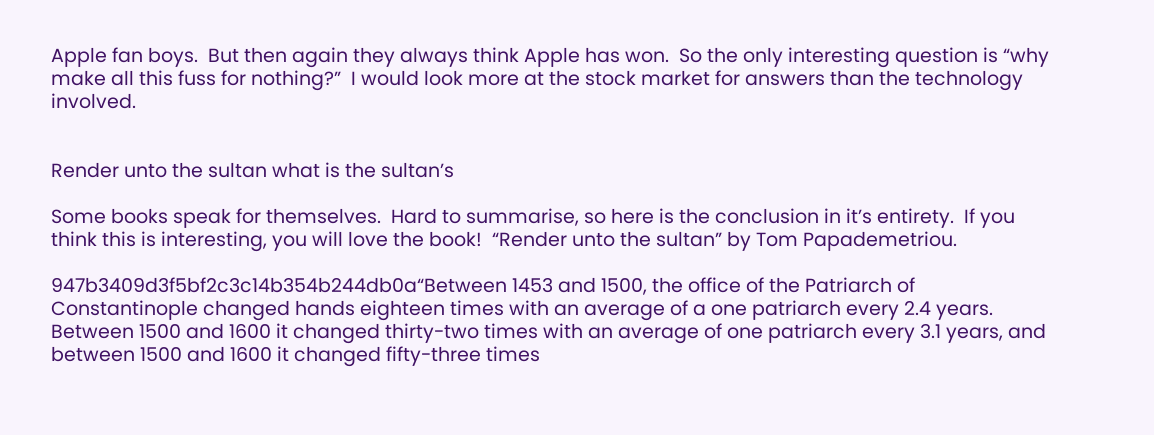Apple fan boys.  But then again they always think Apple has won.  So the only interesting question is “why make all this fuss for nothing?”  I would look more at the stock market for answers than the technology involved.


Render unto the sultan what is the sultan’s

Some books speak for themselves.  Hard to summarise, so here is the conclusion in it’s entirety.  If you think this is interesting, you will love the book!  “Render unto the sultan” by Tom Papademetriou.

947b3409d3f5bf2c3c14b354b244db0a“Between 1453 and 1500, the office of the Patriarch of Constantinople changed hands eighteen times with an average of a one patriarch every 2.4 years. Between 1500 and 1600 it changed thirty-two times with an average of one patriarch every 3.1 years, and between 1500 and 1600 it changed fifty-three times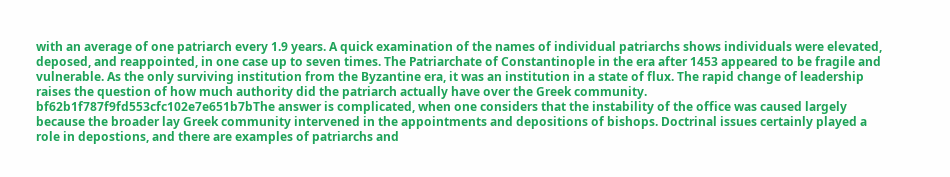with an average of one patriarch every 1.9 years. A quick examination of the names of individual patriarchs shows individuals were elevated, deposed, and reappointed, in one case up to seven times. The Patriarchate of Constantinople in the era after 1453 appeared to be fragile and vulnerable. As the only surviving institution from the Byzantine era, it was an institution in a state of flux. The rapid change of leadership raises the question of how much authority did the patriarch actually have over the Greek community.
bf62b1f787f9fd553cfc102e7e651b7bThe answer is complicated, when one considers that the instability of the office was caused largely because the broader lay Greek community intervened in the appointments and depositions of bishops. Doctrinal issues certainly played a role in depostions, and there are examples of patriarchs and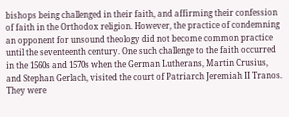bishops being challenged in their faith, and affirming their confession of faith in the Orthodox religion. However, the practice of condemning an opponent for unsound theology did not become common practice until the seventeenth century. One such challenge to the faith occurred in the 1560s and 1570s when the German Lutherans, Martin Crusius, and Stephan Gerlach, visited the court of Patriarch Jeremiah II Tranos. They were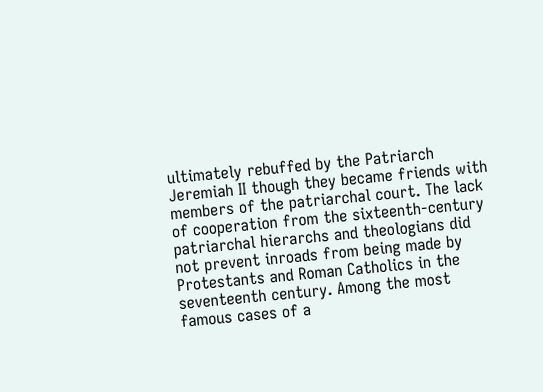ultimately rebuffed by the Patriarch Jeremiah II though they became friends with members of the patriarchal court. The lack of cooperation from the sixteenth-century patriarchal hierarchs and theologians did not prevent inroads from being made by Protestants and Roman Catholics in the seventeenth century. Among the most famous cases of a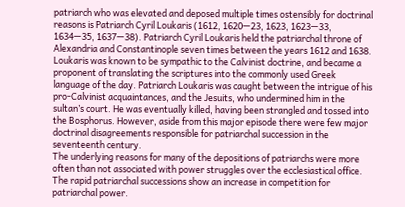patriarch who was elevated and deposed multiple times ostensibly for doctrinal reasons is Patriarch Cyril Loukaris (1612, 1620—23, 1623, 1623—33, 1634—35, 1637—38). Patriarch Cyril Loukaris held the patriarchal throne of Alexandria and Constantinople seven times between the years 1612 and 1638. Loukaris was known to be sympathic to the Calvinist doctrine, and became a proponent of translating the scriptures into the commonly used Greek language of the day. Patriarch Loukaris was caught between the intrigue of his pro-Calvinist acquaintances, and the Jesuits, who undermined him in the sultan’s court. He was eventually killed, having been strangled and tossed into the Bosphorus. However, aside from this major episode there were few major doctrinal disagreements responsible for patriarchal succession in the seventeenth century.
The underlying reasons for many of the depositions of patriarchs were more often than not associated with power struggles over the ecclesiastical office. The rapid patriarchal successions show an increase in competition for patriarchal power.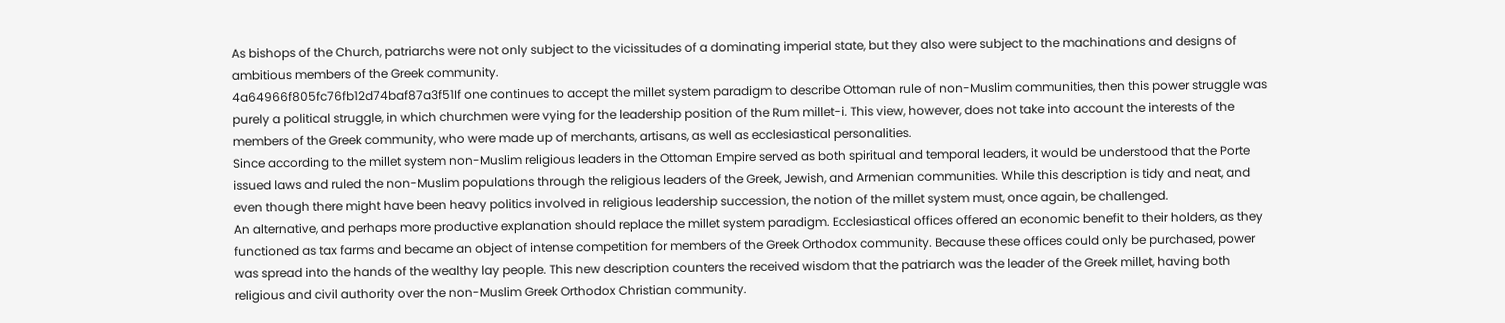As bishops of the Church, patriarchs were not only subject to the vicissitudes of a dominating imperial state, but they also were subject to the machinations and designs of ambitious members of the Greek community.
4a64966f805fc76fb12d74baf87a3f51If one continues to accept the millet system paradigm to describe Ottoman rule of non-Muslim communities, then this power struggle was purely a political struggle, in which churchmen were vying for the leadership position of the Rum millet-i. This view, however, does not take into account the interests of the members of the Greek community, who were made up of merchants, artisans, as well as ecclesiastical personalities.
Since according to the millet system non-Muslim religious leaders in the Ottoman Empire served as both spiritual and temporal leaders, it would be understood that the Porte issued laws and ruled the non-Muslim populations through the religious leaders of the Greek, Jewish, and Armenian communities. While this description is tidy and neat, and even though there might have been heavy politics involved in religious leadership succession, the notion of the millet system must, once again, be challenged.
An alternative, and perhaps more productive explanation should replace the millet system paradigm. Ecclesiastical offices offered an economic benefit to their holders, as they functioned as tax farms and became an object of intense competition for members of the Greek Orthodox community. Because these offices could only be purchased, power was spread into the hands of the wealthy lay people. This new description counters the received wisdom that the patriarch was the leader of the Greek millet, having both religious and civil authority over the non-Muslim Greek Orthodox Christian community.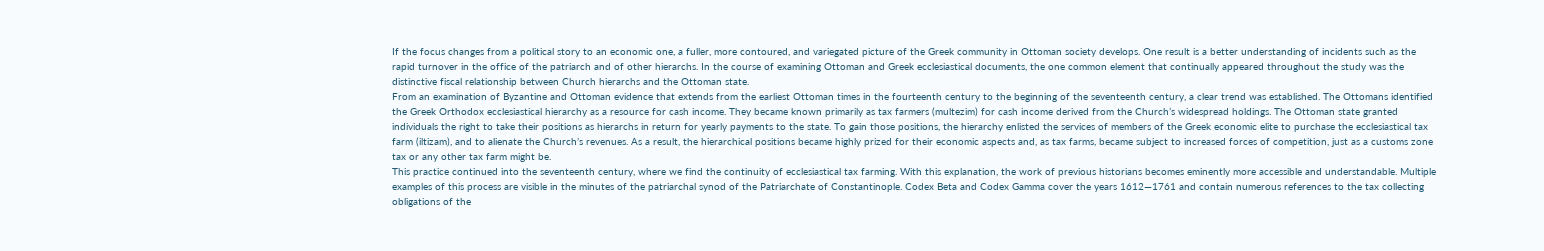If the focus changes from a political story to an economic one, a fuller, more contoured, and variegated picture of the Greek community in Ottoman society develops. One result is a better understanding of incidents such as the rapid turnover in the office of the patriarch and of other hierarchs. In the course of examining Ottoman and Greek ecclesiastical documents, the one common element that continually appeared throughout the study was the distinctive fiscal relationship between Church hierarchs and the Ottoman state.
From an examination of Byzantine and Ottoman evidence that extends from the earliest Ottoman times in the fourteenth century to the beginning of the seventeenth century, a clear trend was established. The Ottomans identified the Greek Orthodox ecclesiastical hierarchy as a resource for cash income. They became known primarily as tax farmers (multezim) for cash income derived from the Church’s widespread holdings. The Ottoman state granted individuals the right to take their positions as hierarchs in return for yearly payments to the state. To gain those positions, the hierarchy enlisted the services of members of the Greek economic elite to purchase the ecclesiastical tax farm (iltizam), and to alienate the Church’s revenues. As a result, the hierarchical positions became highly prized for their economic aspects and, as tax farms, became subject to increased forces of competition, just as a customs zone tax or any other tax farm might be.
This practice continued into the seventeenth century, where we find the continuity of ecclesiastical tax farming. With this explanation, the work of previous historians becomes eminently more accessible and understandable. Multiple examples of this process are visible in the minutes of the patriarchal synod of the Patriarchate of Constantinople. Codex Beta and Codex Gamma cover the years 1612—1761 and contain numerous references to the tax collecting obligations of the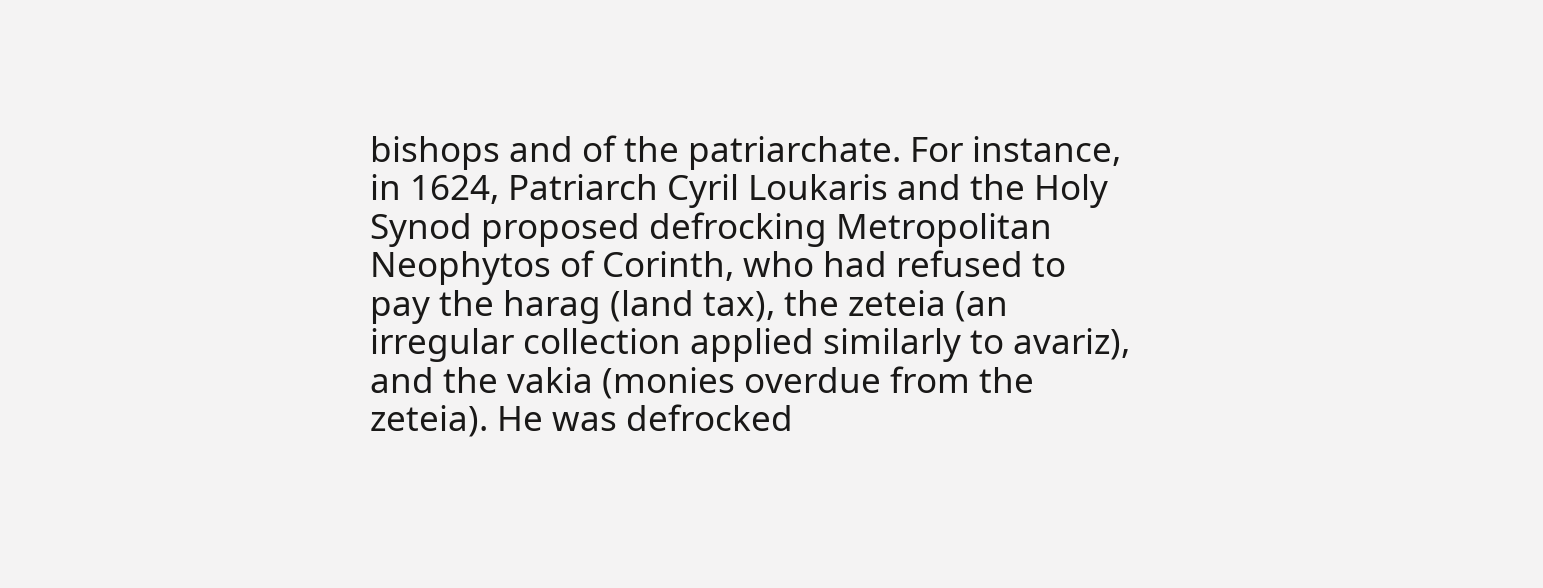bishops and of the patriarchate. For instance, in 1624, Patriarch Cyril Loukaris and the Holy Synod proposed defrocking Metropolitan Neophytos of Corinth, who had refused to pay the harag (land tax), the zeteia (an irregular collection applied similarly to avariz), and the vakia (monies overdue from the zeteia). He was defrocked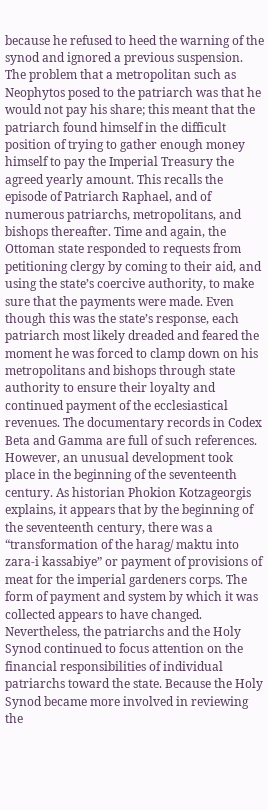because he refused to heed the warning of the synod and ignored a previous suspension.
The problem that a metropolitan such as Neophytos posed to the patriarch was that he would not pay his share; this meant that the patriarch found himself in the difficult position of trying to gather enough money himself to pay the Imperial Treasury the agreed yearly amount. This recalls the episode of Patriarch Raphael, and of numerous patriarchs, metropolitans, and bishops thereafter. Time and again, the Ottoman state responded to requests from petitioning clergy by coming to their aid, and using the state’s coercive authority, to make sure that the payments were made. Even though this was the state’s response, each patriarch most likely dreaded and feared the moment he was forced to clamp down on his metropolitans and bishops through state authority to ensure their loyalty and continued payment of the ecclesiastical revenues. The documentary records in Codex Beta and Gamma are full of such references.
However, an unusual development took place in the beginning of the seventeenth century. As historian Phokion Kotzageorgis explains, it appears that by the beginning of the seventeenth century, there was a “transformation of the harag/ maktu into zara-i kassabiye” or payment of provisions of meat for the imperial gardeners corps. The form of payment and system by which it was collected appears to have changed. Nevertheless, the patriarchs and the Holy Synod continued to focus attention on the financial responsibilities of individual patriarchs toward the state. Because the Holy Synod became more involved in reviewing the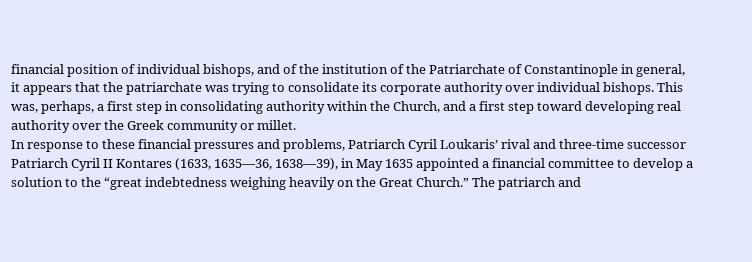financial position of individual bishops, and of the institution of the Patriarchate of Constantinople in general, it appears that the patriarchate was trying to consolidate its corporate authority over individual bishops. This was, perhaps, a first step in consolidating authority within the Church, and a first step toward developing real authority over the Greek community or millet.
In response to these financial pressures and problems, Patriarch Cyril Loukaris’ rival and three-time successor Patriarch Cyril II Kontares (1633, 1635—36, 1638—39), in May 1635 appointed a financial committee to develop a solution to the “great indebtedness weighing heavily on the Great Church.” The patriarch and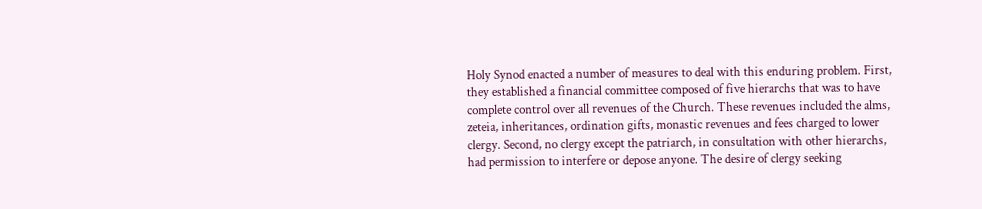Holy Synod enacted a number of measures to deal with this enduring problem. First, they established a financial committee composed of five hierarchs that was to have complete control over all revenues of the Church. These revenues included the alms, zeteia, inheritances, ordination gifts, monastic revenues and fees charged to lower clergy. Second, no clergy except the patriarch, in consultation with other hierarchs, had permission to interfere or depose anyone. The desire of clergy seeking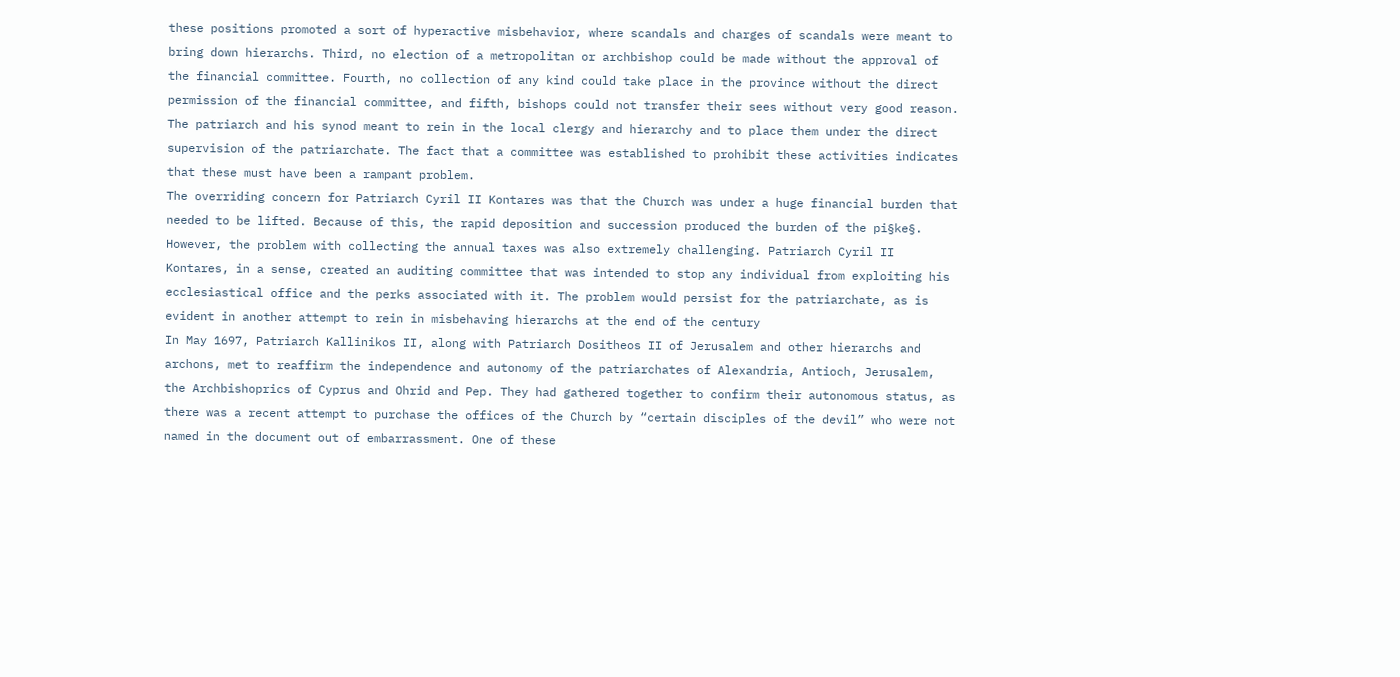these positions promoted a sort of hyperactive misbehavior, where scandals and charges of scandals were meant to bring down hierarchs. Third, no election of a metropolitan or archbishop could be made without the approval of the financial committee. Fourth, no collection of any kind could take place in the province without the direct permission of the financial committee, and fifth, bishops could not transfer their sees without very good reason. The patriarch and his synod meant to rein in the local clergy and hierarchy and to place them under the direct supervision of the patriarchate. The fact that a committee was established to prohibit these activities indicates that these must have been a rampant problem.
The overriding concern for Patriarch Cyril II Kontares was that the Church was under a huge financial burden that needed to be lifted. Because of this, the rapid deposition and succession produced the burden of the pi§ke§. However, the problem with collecting the annual taxes was also extremely challenging. Patriarch Cyril II Kontares, in a sense, created an auditing committee that was intended to stop any individual from exploiting his ecclesiastical office and the perks associated with it. The problem would persist for the patriarchate, as is evident in another attempt to rein in misbehaving hierarchs at the end of the century
In May 1697, Patriarch Kallinikos II, along with Patriarch Dositheos II of Jerusalem and other hierarchs and archons, met to reaffirm the independence and autonomy of the patriarchates of Alexandria, Antioch, Jerusalem, the Archbishoprics of Cyprus and Ohrid and Pep. They had gathered together to confirm their autonomous status, as there was a recent attempt to purchase the offices of the Church by “certain disciples of the devil” who were not named in the document out of embarrassment. One of these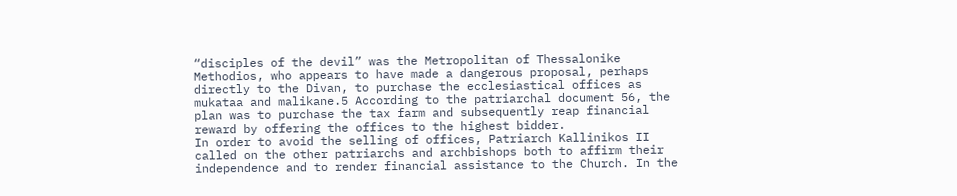“disciples of the devil” was the Metropolitan of Thessalonike Methodios, who appears to have made a dangerous proposal, perhaps directly to the Divan, to purchase the ecclesiastical offices as mukataa and malikane.5 According to the patriarchal document 56, the plan was to purchase the tax farm and subsequently reap financial reward by offering the offices to the highest bidder.
In order to avoid the selling of offices, Patriarch Kallinikos II called on the other patriarchs and archbishops both to affirm their independence and to render financial assistance to the Church. In the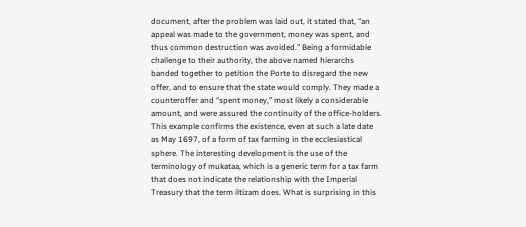document, after the problem was laid out, it stated that, “an appeal was made to the government, money was spent, and thus common destruction was avoided.” Being a formidable challenge to their authority, the above named hierarchs banded together to petition the Porte to disregard the new offer, and to ensure that the state would comply. They made a counteroffer and “spent money,” most likely a considerable amount, and were assured the continuity of the office-holders.
This example confirms the existence, even at such a late date as May 1697, of a form of tax farming in the ecclesiastical sphere. The interesting development is the use of the terminology of mukataa, which is a generic term for a tax farm that does not indicate the relationship with the Imperial Treasury that the term iltizam does. What is surprising in this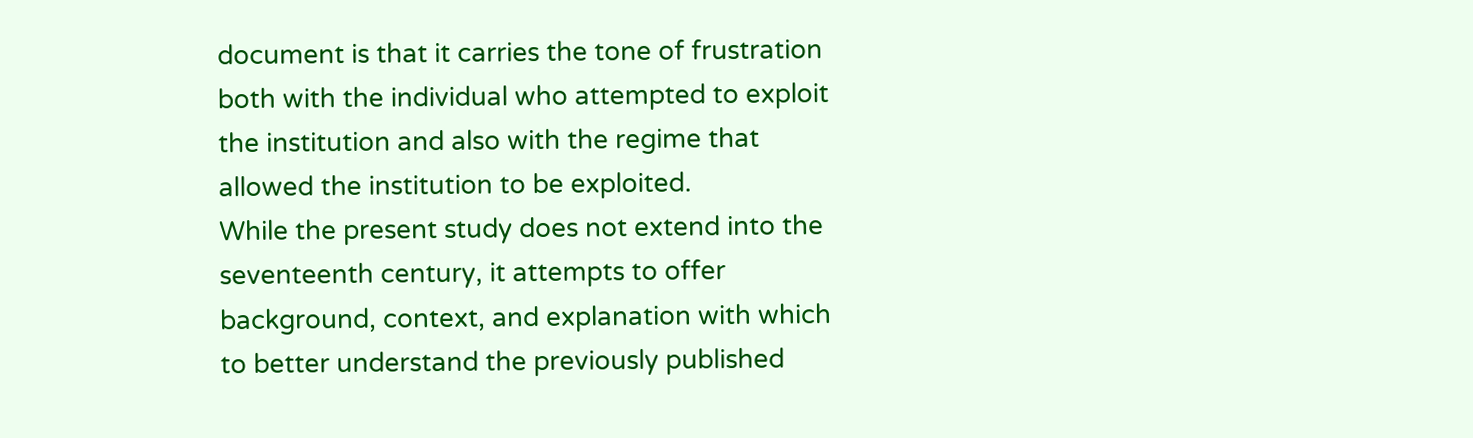document is that it carries the tone of frustration both with the individual who attempted to exploit the institution and also with the regime that allowed the institution to be exploited.
While the present study does not extend into the seventeenth century, it attempts to offer background, context, and explanation with which to better understand the previously published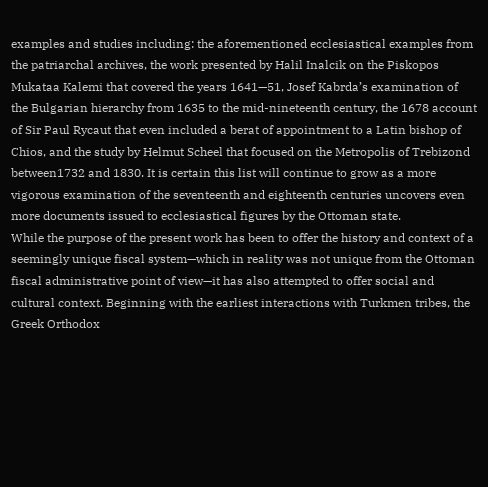examples and studies including: the aforementioned ecclesiastical examples from the patriarchal archives, the work presented by Halil Inalcik on the Piskopos Mukataa Kalemi that covered the years 1641—51, Josef Kabrda’s examination of the Bulgarian hierarchy from 1635 to the mid-nineteenth century, the 1678 account of Sir Paul Rycaut that even included a berat of appointment to a Latin bishop of Chios, and the study by Helmut Scheel that focused on the Metropolis of Trebizond between1732 and 1830. It is certain this list will continue to grow as a more vigorous examination of the seventeenth and eighteenth centuries uncovers even more documents issued to ecclesiastical figures by the Ottoman state.
While the purpose of the present work has been to offer the history and context of a seemingly unique fiscal system—which in reality was not unique from the Ottoman fiscal administrative point of view—it has also attempted to offer social and cultural context. Beginning with the earliest interactions with Turkmen tribes, the Greek Orthodox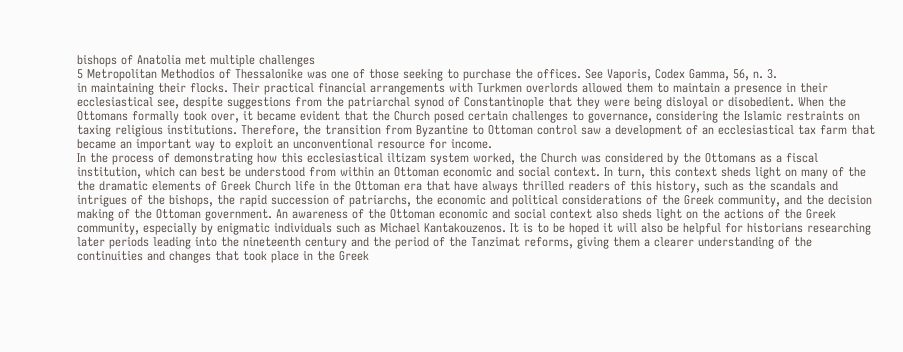bishops of Anatolia met multiple challenges
5 Metropolitan Methodios of Thessalonike was one of those seeking to purchase the offices. See Vaporis, Codex Gamma, 56, n. 3.
in maintaining their flocks. Their practical financial arrangements with Turkmen overlords allowed them to maintain a presence in their ecclesiastical see, despite suggestions from the patriarchal synod of Constantinople that they were being disloyal or disobedient. When the Ottomans formally took over, it became evident that the Church posed certain challenges to governance, considering the Islamic restraints on taxing religious institutions. Therefore, the transition from Byzantine to Ottoman control saw a development of an ecclesiastical tax farm that became an important way to exploit an unconventional resource for income.
In the process of demonstrating how this ecclesiastical iltizam system worked, the Church was considered by the Ottomans as a fiscal institution, which can best be understood from within an Ottoman economic and social context. In turn, this context sheds light on many of the the dramatic elements of Greek Church life in the Ottoman era that have always thrilled readers of this history, such as the scandals and intrigues of the bishops, the rapid succession of patriarchs, the economic and political considerations of the Greek community, and the decision making of the Ottoman government. An awareness of the Ottoman economic and social context also sheds light on the actions of the Greek community, especially by enigmatic individuals such as Michael Kantakouzenos. It is to be hoped it will also be helpful for historians researching later periods leading into the nineteenth century and the period of the Tanzimat reforms, giving them a clearer understanding of the continuities and changes that took place in the Greek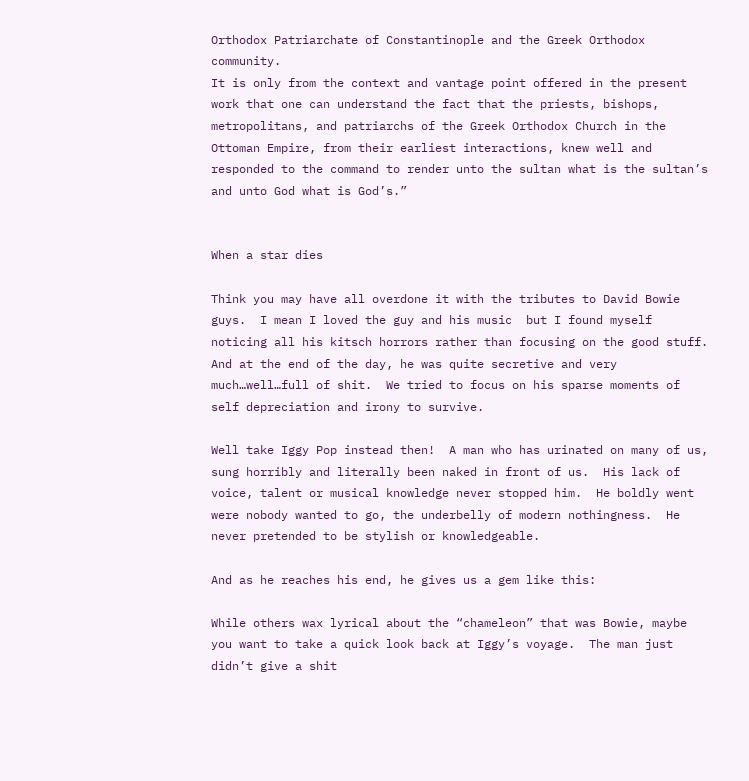Orthodox Patriarchate of Constantinople and the Greek Orthodox community.
It is only from the context and vantage point offered in the present work that one can understand the fact that the priests, bishops, metropolitans, and patriarchs of the Greek Orthodox Church in the Ottoman Empire, from their earliest interactions, knew well and responded to the command to render unto the sultan what is the sultan’s and unto God what is God’s.”


When a star dies

Think you may have all overdone it with the tributes to David Bowie guys.  I mean I loved the guy and his music  but I found myself noticing all his kitsch horrors rather than focusing on the good stuff.  And at the end of the day, he was quite secretive and very much…well…full of shit.  We tried to focus on his sparse moments of self depreciation and irony to survive.

Well take Iggy Pop instead then!  A man who has urinated on many of us, sung horribly and literally been naked in front of us.  His lack of voice, talent or musical knowledge never stopped him.  He boldly went were nobody wanted to go, the underbelly of modern nothingness.  He never pretended to be stylish or knowledgeable.

And as he reaches his end, he gives us a gem like this:

While others wax lyrical about the “chameleon” that was Bowie, maybe you want to take a quick look back at Iggy’s voyage.  The man just didn’t give a shit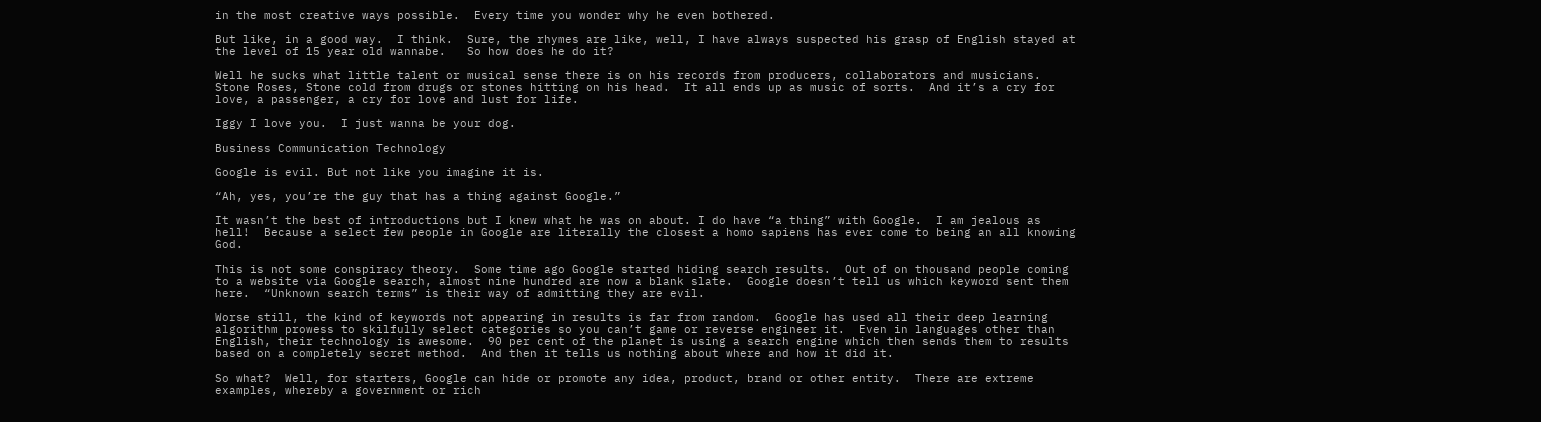in the most creative ways possible.  Every time you wonder why he even bothered.

But like, in a good way.  I think.  Sure, the rhymes are like, well, I have always suspected his grasp of English stayed at the level of 15 year old wannabe.   So how does he do it?

Well he sucks what little talent or musical sense there is on his records from producers, collaborators and musicians.  Stone Roses, Stone cold from drugs or stones hitting on his head.  It all ends up as music of sorts.  And it’s a cry for love, a passenger, a cry for love and lust for life.

Iggy I love you.  I just wanna be your dog.

Business Communication Technology

Google is evil. But not like you imagine it is.

“Ah, yes, you’re the guy that has a thing against Google.”

It wasn’t the best of introductions but I knew what he was on about. I do have “a thing” with Google.  I am jealous as hell!  Because a select few people in Google are literally the closest a homo sapiens has ever come to being an all knowing God.

This is not some conspiracy theory.  Some time ago Google started hiding search results.  Out of on thousand people coming to a website via Google search, almost nine hundred are now a blank slate.  Google doesn’t tell us which keyword sent them here.  “Unknown search terms” is their way of admitting they are evil.

Worse still, the kind of keywords not appearing in results is far from random.  Google has used all their deep learning algorithm prowess to skilfully select categories so you can’t game or reverse engineer it.  Even in languages other than English, their technology is awesome.  90 per cent of the planet is using a search engine which then sends them to results based on a completely secret method.  And then it tells us nothing about where and how it did it.

So what?  Well, for starters, Google can hide or promote any idea, product, brand or other entity.  There are extreme examples, whereby a government or rich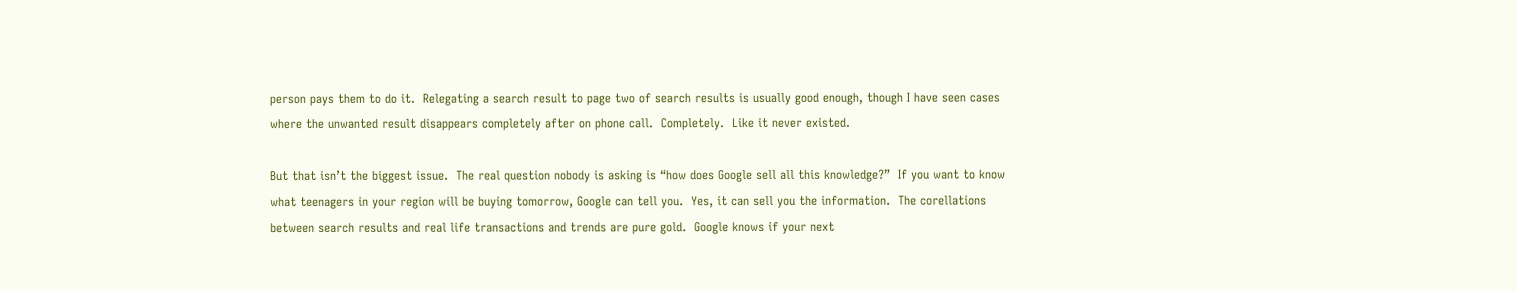person pays them to do it.  Relegating a search result to page two of search results is usually good enough, though I have seen cases where the unwanted result disappears completely after on phone call.  Completely.  Like it never existed.

But that isn’t the biggest issue.  The real question nobody is asking is “how does Google sell all this knowledge?”  If you want to know what teenagers in your region will be buying tomorrow, Google can tell you.  Yes, it can sell you the information.  The corellations between search results and real life transactions and trends are pure gold.  Google knows if your next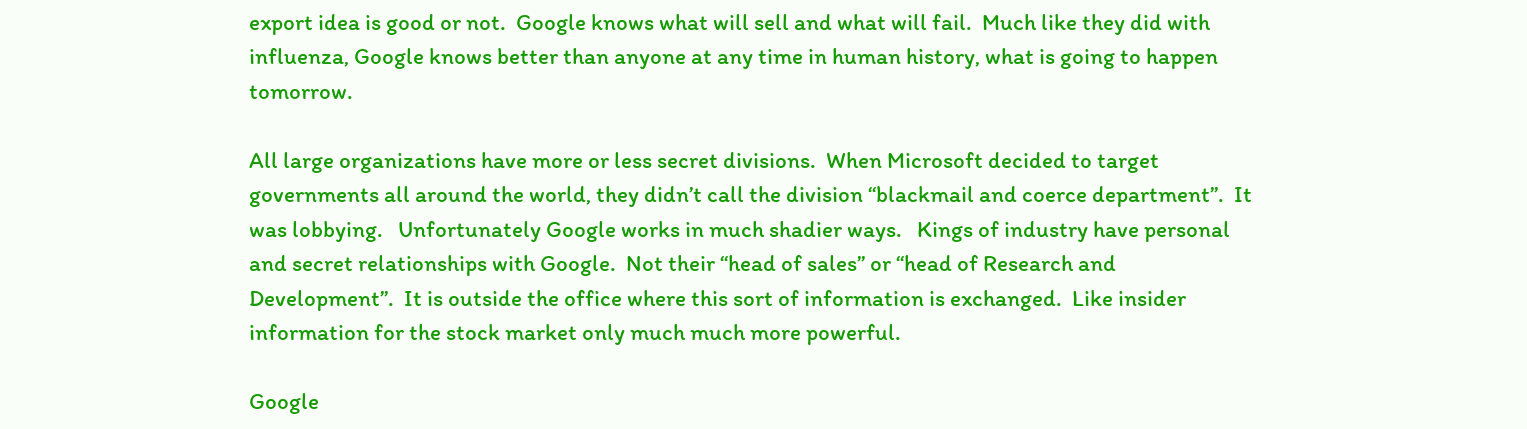export idea is good or not.  Google knows what will sell and what will fail.  Much like they did with influenza, Google knows better than anyone at any time in human history, what is going to happen tomorrow.

All large organizations have more or less secret divisions.  When Microsoft decided to target governments all around the world, they didn’t call the division “blackmail and coerce department”.  It was lobbying.   Unfortunately Google works in much shadier ways.   Kings of industry have personal and secret relationships with Google.  Not their “head of sales” or “head of Research and Development”.  It is outside the office where this sort of information is exchanged.  Like insider information for the stock market only much much more powerful.

Google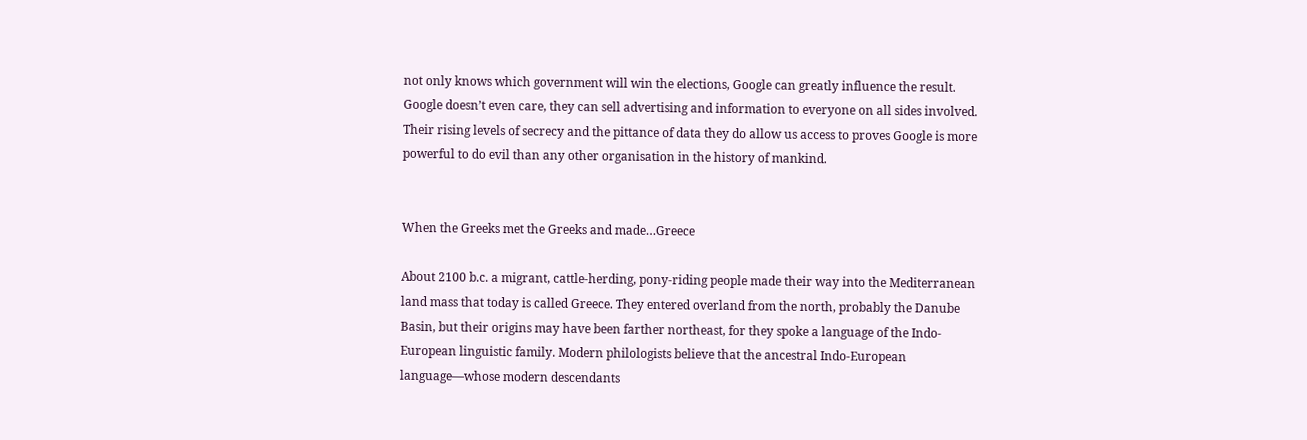not only knows which government will win the elections, Google can greatly influence the result.  Google doesn’t even care, they can sell advertising and information to everyone on all sides involved.  Their rising levels of secrecy and the pittance of data they do allow us access to proves Google is more powerful to do evil than any other organisation in the history of mankind.


When the Greeks met the Greeks and made…Greece

About 2100 b.c. a migrant, cattle-herding, pony-riding people made their way into the Mediterranean land mass that today is called Greece. They entered overland from the north, probably the Danube Basin, but their origins may have been farther northeast, for they spoke a language of the Indo-European linguistic family. Modern philologists believe that the ancestral Indo-European language—whose modern descendants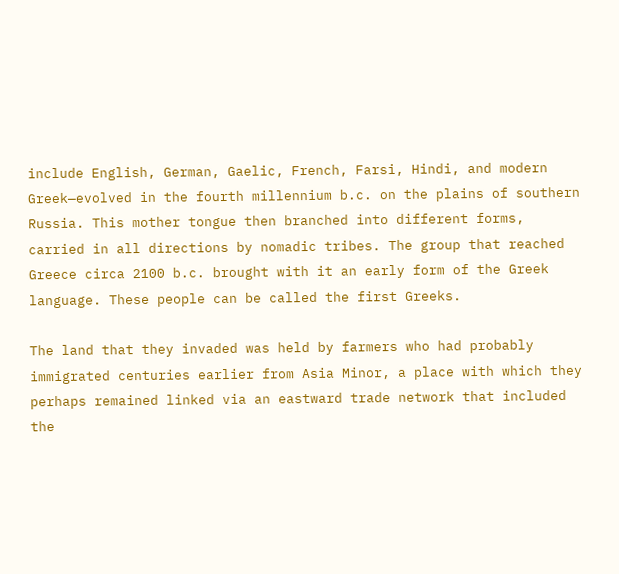include English, German, Gaelic, French, Farsi, Hindi, and modern Greek—evolved in the fourth millennium b.c. on the plains of southern Russia. This mother tongue then branched into different forms, carried in all directions by nomadic tribes. The group that reached Greece circa 2100 b.c. brought with it an early form of the Greek language. These people can be called the first Greeks.

The land that they invaded was held by farmers who had probably immigrated centuries earlier from Asia Minor, a place with which they perhaps remained linked via an eastward trade network that included the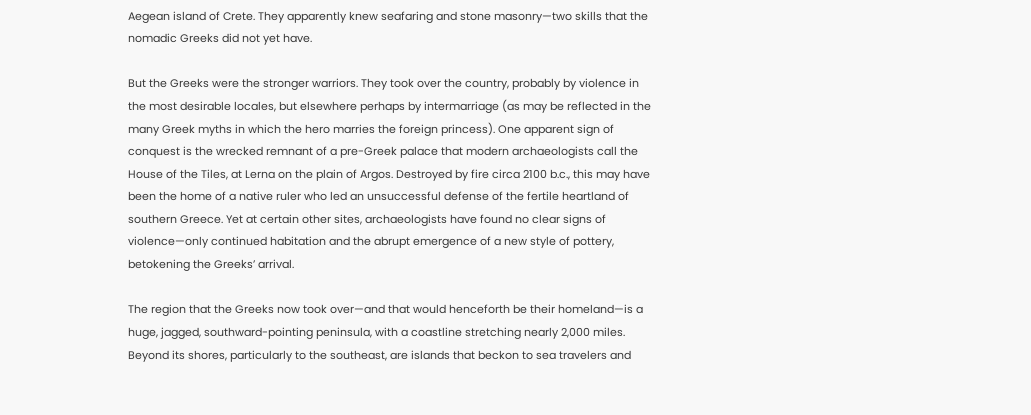Aegean island of Crete. They apparently knew seafaring and stone masonry—two skills that the nomadic Greeks did not yet have.

But the Greeks were the stronger warriors. They took over the country, probably by violence in the most desirable locales, but elsewhere perhaps by intermarriage (as may be reflected in the many Greek myths in which the hero marries the foreign princess). One apparent sign of conquest is the wrecked remnant of a pre-Greek palace that modern archaeologists call the House of the Tiles, at Lerna on the plain of Argos. Destroyed by fire circa 2100 b.c., this may have been the home of a native ruler who led an unsuccessful defense of the fertile heartland of southern Greece. Yet at certain other sites, archaeologists have found no clear signs of violence—only continued habitation and the abrupt emergence of a new style of pottery, betokening the Greeks’ arrival.

The region that the Greeks now took over—and that would henceforth be their homeland—is a huge, jagged, southward-pointing peninsula, with a coastline stretching nearly 2,000 miles. Beyond its shores, particularly to the southeast, are islands that beckon to sea travelers and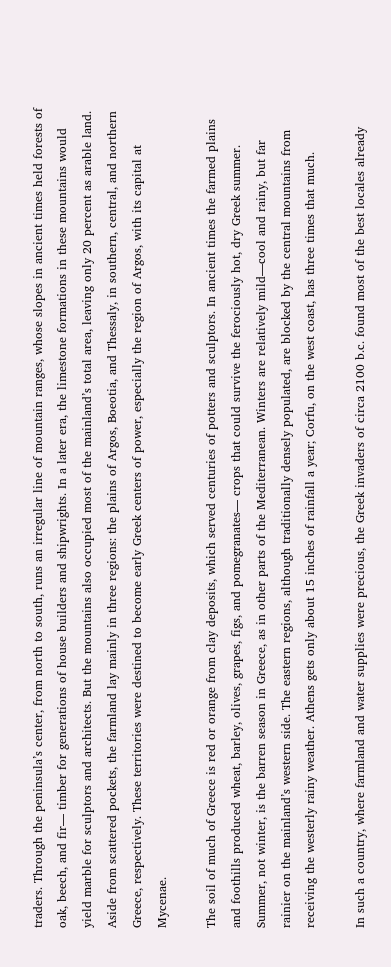traders. Through the peninsula’s center, from north to south, runs an irregular line of mountain ranges, whose slopes in ancient times held forests of oak, beech, and fir— timber for generations of house builders and shipwrights. In a later era, the limestone formations in these mountains would yield marble for sculptors and architects. But the mountains also occupied most of the mainland’s total area, leaving only 20 percent as arable land.
Aside from scattered pockets, the farmland lay mainly in three regions: the plains of Argos, Boeotia, and Thessaly, in southern, central, and northern Greece, respectively. These territories were destined to become early Greek centers of power, especially the region of Argos, with its capital at Mycenae.

The soil of much of Greece is red or orange from clay deposits, which served centuries of potters and sculptors. In ancient times the farmed plains and foothills produced wheat, barley, olives, grapes, figs, and pomegranates— crops that could survive the ferociously hot, dry Greek summer. Summer, not winter, is the barren season in Greece, as in other parts of the Mediterranean. Winters are relatively mild—cool and rainy, but far rainier on the mainland’s western side. The eastern regions, although traditionally densely populated, are blocked by the central mountains from receiving the westerly rainy weather. Athens gets only about 15 inches of rainfall a year; Corfu, on the west coast, has three times that much.

In such a country, where farmland and water supplies were precious, the Greek invaders of circa 2100 b.c. found most of the best locales already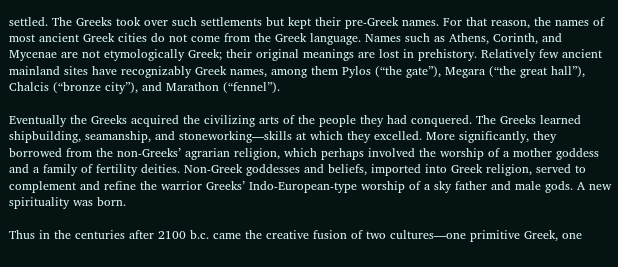settled. The Greeks took over such settlements but kept their pre-Greek names. For that reason, the names of most ancient Greek cities do not come from the Greek language. Names such as Athens, Corinth, and Mycenae are not etymologically Greek; their original meanings are lost in prehistory. Relatively few ancient mainland sites have recognizably Greek names, among them Pylos (“the gate”), Megara (“the great hall”), Chalcis (“bronze city”), and Marathon (“fennel”).

Eventually the Greeks acquired the civilizing arts of the people they had conquered. The Greeks learned shipbuilding, seamanship, and stoneworking—skills at which they excelled. More significantly, they borrowed from the non-Greeks’ agrarian religion, which perhaps involved the worship of a mother goddess and a family of fertility deities. Non-Greek goddesses and beliefs, imported into Greek religion, served to complement and refine the warrior Greeks’ Indo-European-type worship of a sky father and male gods. A new spirituality was born.

Thus in the centuries after 2100 b.c. came the creative fusion of two cultures—one primitive Greek, one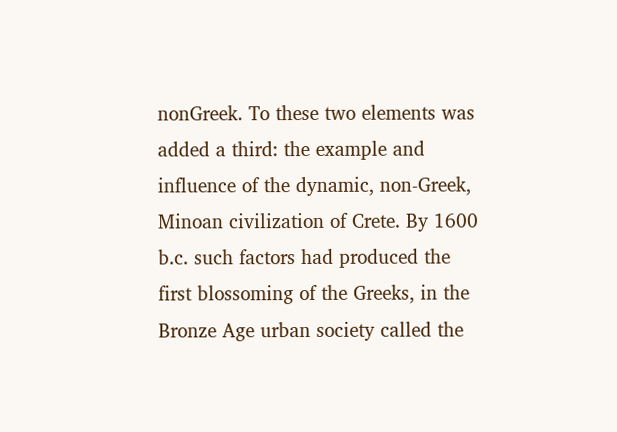nonGreek. To these two elements was added a third: the example and influence of the dynamic, non-Greek, Minoan civilization of Crete. By 1600 b.c. such factors had produced the first blossoming of the Greeks, in the Bronze Age urban society called the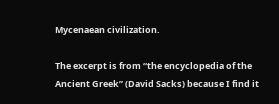Mycenaean civilization.

The excerpt is from “the encyclopedia of the Ancient Greek” (David Sacks) because I find it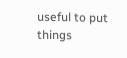useful to put things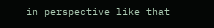in perspective like that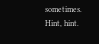sometimes.  Hint, hint.